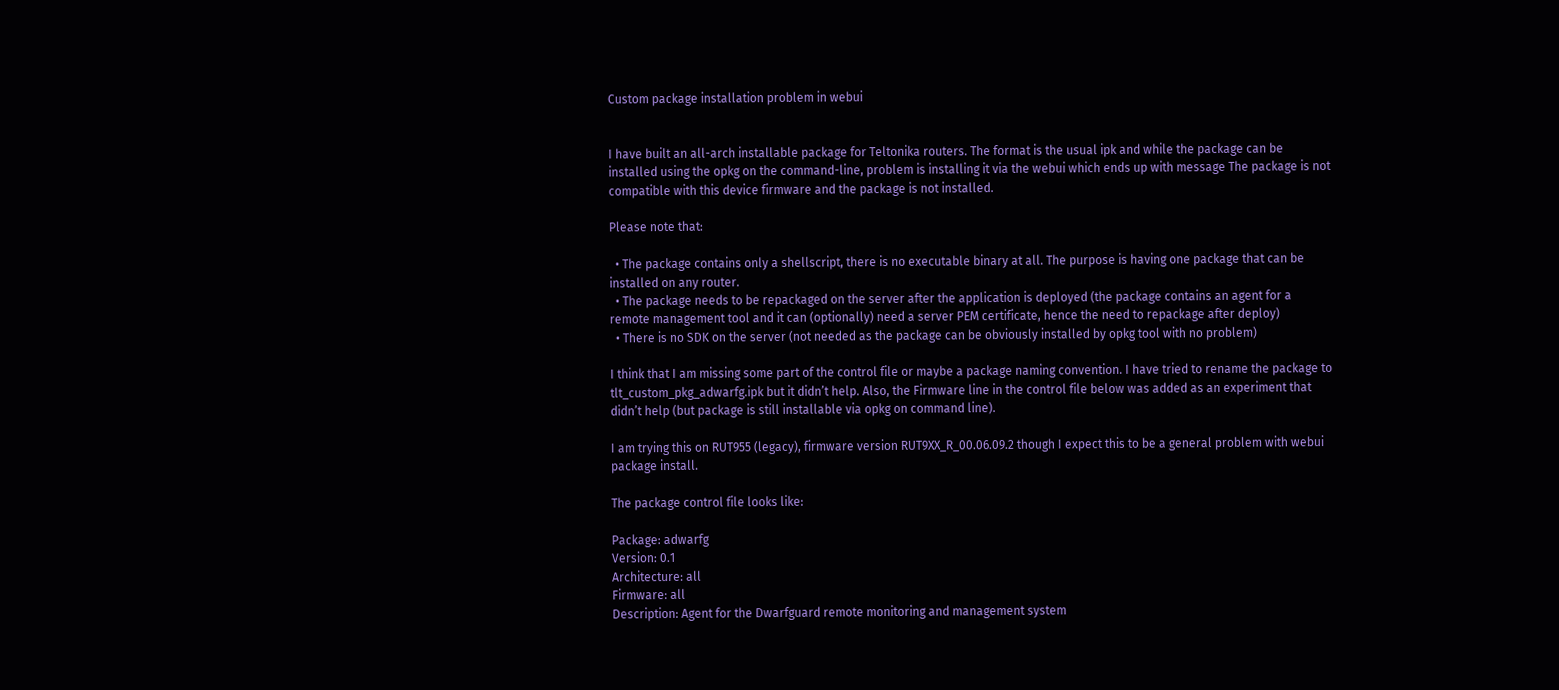Custom package installation problem in webui


I have built an all-arch installable package for Teltonika routers. The format is the usual ipk and while the package can be installed using the opkg on the command-line, problem is installing it via the webui which ends up with message The package is not compatible with this device firmware and the package is not installed.

Please note that:

  • The package contains only a shellscript, there is no executable binary at all. The purpose is having one package that can be installed on any router.
  • The package needs to be repackaged on the server after the application is deployed (the package contains an agent for a remote management tool and it can (optionally) need a server PEM certificate, hence the need to repackage after deploy)
  • There is no SDK on the server (not needed as the package can be obviously installed by opkg tool with no problem)

I think that I am missing some part of the control file or maybe a package naming convention. I have tried to rename the package to tlt_custom_pkg_adwarfg.ipk but it didn’t help. Also, the Firmware line in the control file below was added as an experiment that didn’t help (but package is still installable via opkg on command line).

I am trying this on RUT955 (legacy), firmware version RUT9XX_R_00.06.09.2 though I expect this to be a general problem with webui package install.

The package control file looks like:

Package: adwarfg
Version: 0.1
Architecture: all
Firmware: all
Description: Agent for the Dwarfguard remote monitoring and management system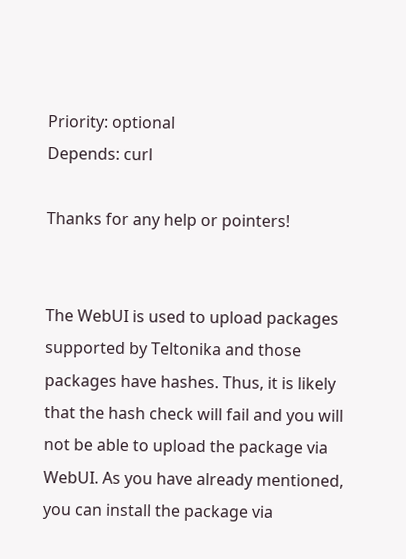Priority: optional
Depends: curl

Thanks for any help or pointers!


The WebUI is used to upload packages supported by Teltonika and those packages have hashes. Thus, it is likely that the hash check will fail and you will not be able to upload the package via WebUI. As you have already mentioned, you can install the package via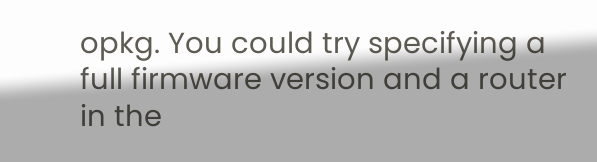opkg. You could try specifying a full firmware version and a router in the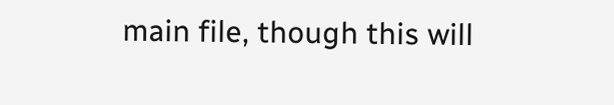main file, though this will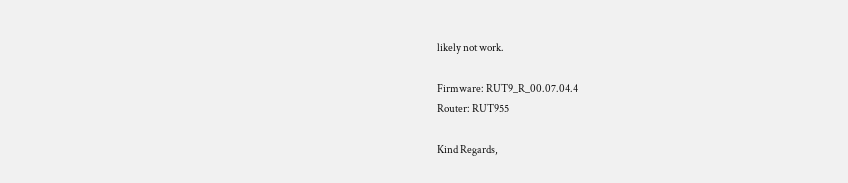likely not work.

Firmware: RUT9_R_00.07.04.4
Router: RUT955

Kind Regards,